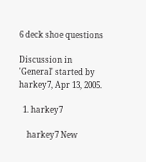6 deck shoe questions

Discussion in 'General' started by harkey7, Apr 13, 2005.

  1. harkey7

    harkey7 New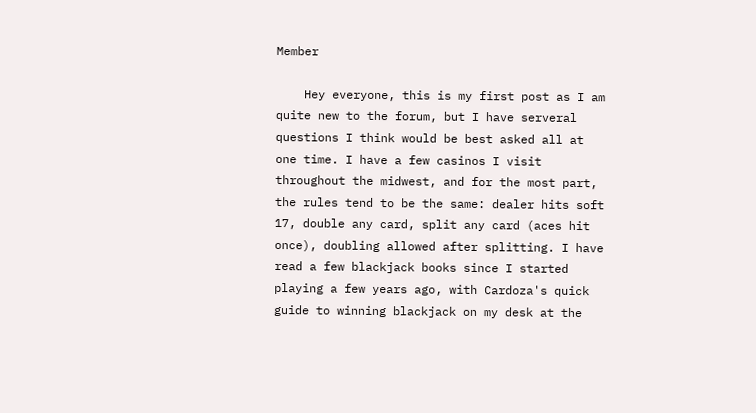Member

    Hey everyone, this is my first post as I am quite new to the forum, but I have serveral questions I think would be best asked all at one time. I have a few casinos I visit throughout the midwest, and for the most part, the rules tend to be the same: dealer hits soft 17, double any card, split any card (aces hit once), doubling allowed after splitting. I have read a few blackjack books since I started playing a few years ago, with Cardoza's quick guide to winning blackjack on my desk at the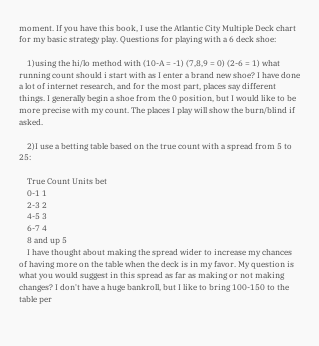moment. If you have this book, I use the Atlantic City Multiple Deck chart for my basic strategy play. Questions for playing with a 6 deck shoe:

    1)using the hi/lo method with (10-A = -1) (7,8,9 = 0) (2-6 = 1) what running count should i start with as I enter a brand new shoe? I have done a lot of internet research, and for the most part, places say different things. I generally begin a shoe from the 0 position, but I would like to be more precise with my count. The places I play will show the burn/blind if asked.

    2)I use a betting table based on the true count with a spread from 5 to 25:

    True Count Units bet
    0-1 1
    2-3 2
    4-5 3
    6-7 4
    8 and up 5
    I have thought about making the spread wider to increase my chances of having more on the table when the deck is in my favor. My question is what you would suggest in this spread as far as making or not making changes? I don't have a huge bankroll, but I like to bring 100-150 to the table per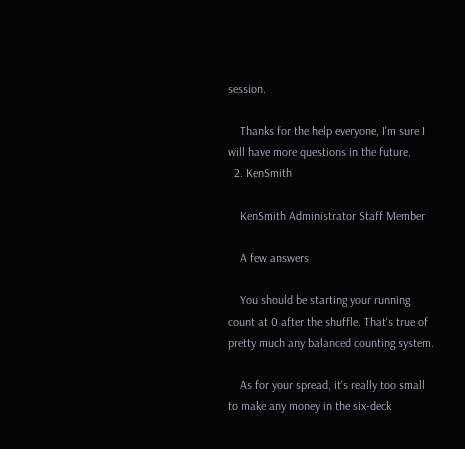session.

    Thanks for the help everyone, I'm sure I will have more questions in the future.
  2. KenSmith

    KenSmith Administrator Staff Member

    A few answers

    You should be starting your running count at 0 after the shuffle. That's true of pretty much any balanced counting system.

    As for your spread, it's really too small to make any money in the six-deck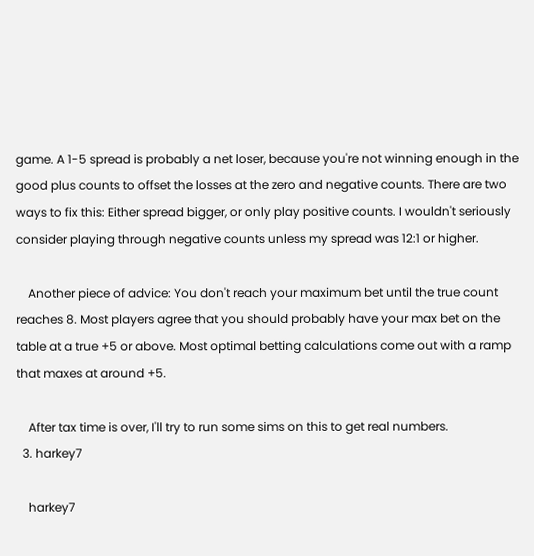game. A 1-5 spread is probably a net loser, because you're not winning enough in the good plus counts to offset the losses at the zero and negative counts. There are two ways to fix this: Either spread bigger, or only play positive counts. I wouldn't seriously consider playing through negative counts unless my spread was 12:1 or higher.

    Another piece of advice: You don't reach your maximum bet until the true count reaches 8. Most players agree that you should probably have your max bet on the table at a true +5 or above. Most optimal betting calculations come out with a ramp that maxes at around +5.

    After tax time is over, I'll try to run some sims on this to get real numbers.
  3. harkey7

    harkey7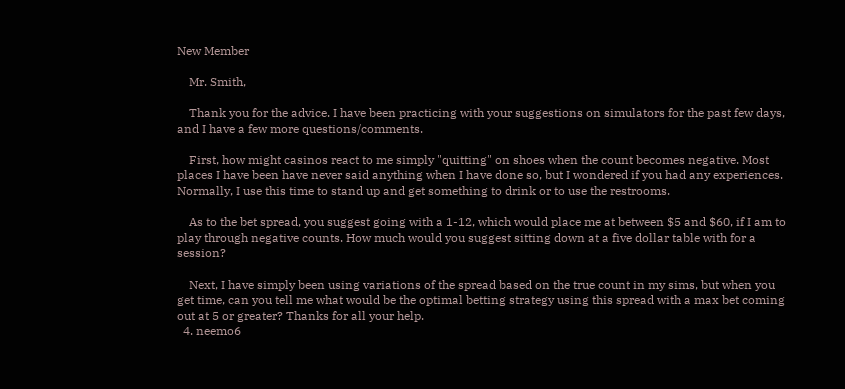New Member

    Mr. Smith,

    Thank you for the advice. I have been practicing with your suggestions on simulators for the past few days, and I have a few more questions/comments.

    First, how might casinos react to me simply "quitting" on shoes when the count becomes negative. Most places I have been have never said anything when I have done so, but I wondered if you had any experiences. Normally, I use this time to stand up and get something to drink or to use the restrooms.

    As to the bet spread, you suggest going with a 1-12, which would place me at between $5 and $60, if I am to play through negative counts. How much would you suggest sitting down at a five dollar table with for a session?

    Next, I have simply been using variations of the spread based on the true count in my sims, but when you get time, can you tell me what would be the optimal betting strategy using this spread with a max bet coming out at 5 or greater? Thanks for all your help.
  4. neemo6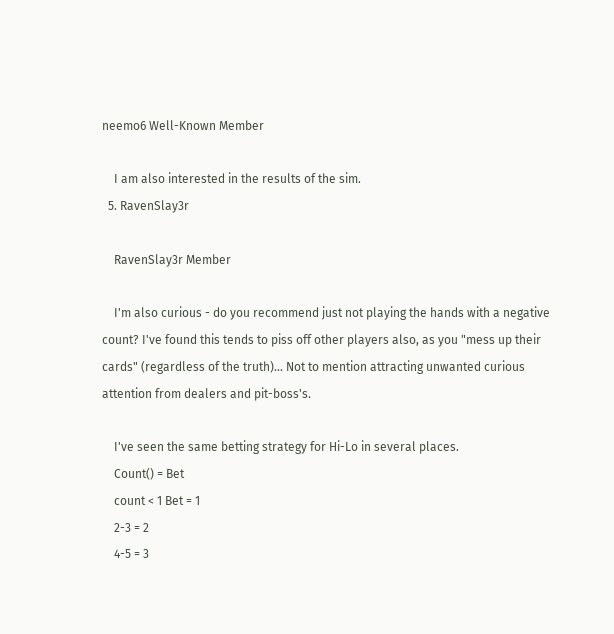neemo6 Well-Known Member

    I am also interested in the results of the sim.
  5. RavenSlay3r

    RavenSlay3r Member

    I'm also curious - do you recommend just not playing the hands with a negative count? I've found this tends to piss off other players also, as you "mess up their cards" (regardless of the truth)... Not to mention attracting unwanted curious attention from dealers and pit-boss's.

    I've seen the same betting strategy for Hi-Lo in several places.
    Count() = Bet
    count < 1 Bet = 1
    2-3 = 2
    4-5 = 3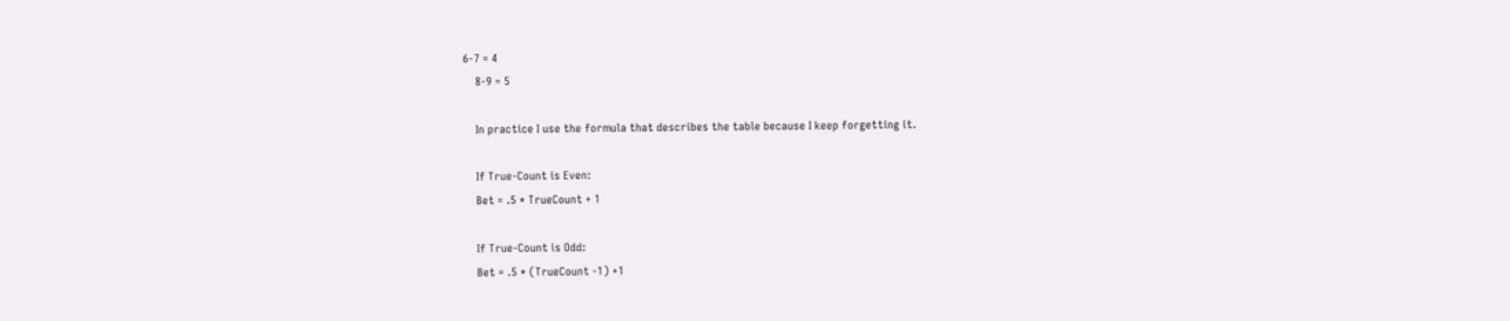6-7 = 4
    8-9 = 5

    In practice I use the formula that describes the table because I keep forgetting it.

    If True-Count is Even:
    Bet = .5 * TrueCount + 1

    If True-Count is Odd:
    Bet = .5 * (TrueCount -1) +1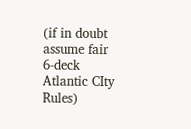(if in doubt assume fair 6-deck Atlantic CIty Rules)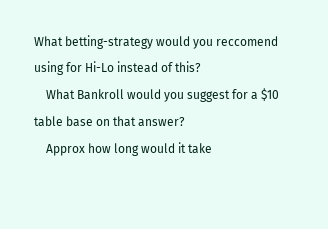What betting-strategy would you reccomend using for Hi-Lo instead of this?
    What Bankroll would you suggest for a $10 table base on that answer?
    Approx how long would it take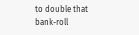to double that bank-roll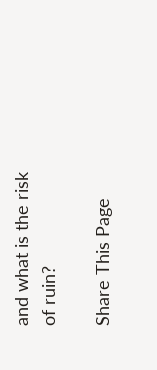and what is the risk of ruin?

Share This Page